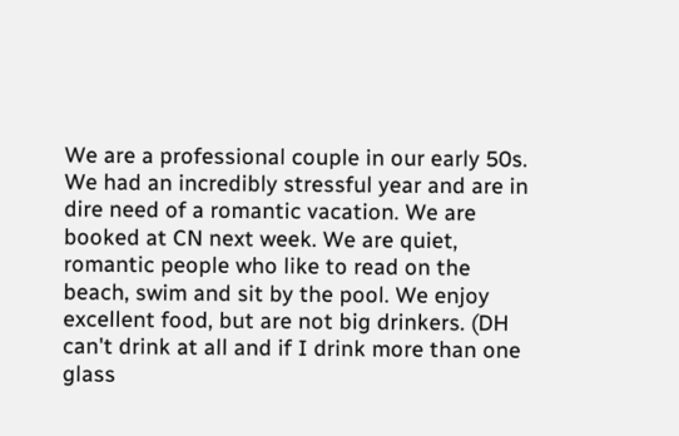We are a professional couple in our early 50s. We had an incredibly stressful year and are in dire need of a romantic vacation. We are booked at CN next week. We are quiet, romantic people who like to read on the beach, swim and sit by the pool. We enjoy excellent food, but are not big drinkers. (DH can't drink at all and if I drink more than one glass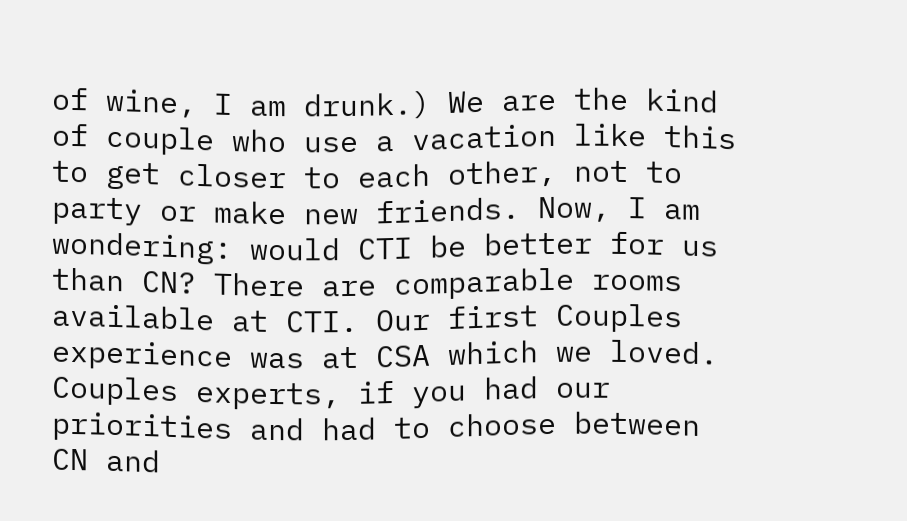of wine, I am drunk.) We are the kind of couple who use a vacation like this to get closer to each other, not to party or make new friends. Now, I am wondering: would CTI be better for us than CN? There are comparable rooms available at CTI. Our first Couples experience was at CSA which we loved. Couples experts, if you had our priorities and had to choose between CN and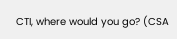CTI, where would you go? (CSA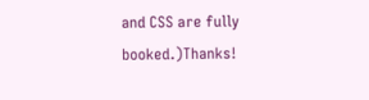and CSS are fully booked.)Thanks!